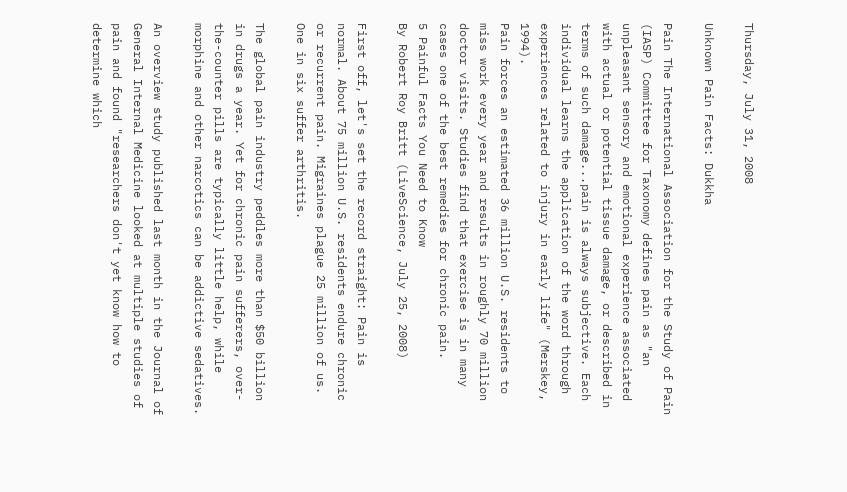Thursday, July 31, 2008

Unknown Pain Facts: Dukkha

Pain The International Association for the Study of Pain (IASP) Committee for Taxonomy defines pain as "an unpleasant sensory and emotional experience associated with actual or potential tissue damage, or described in terms of such damage...pain is always subjective. Each individual learns the application of the word through experiences related to injury in early life" (Merskey, 1994).
Pain forces an estimated 36 million U.S. residents to miss work every year and results in roughly 70 million doctor visits. Studies find that exercise is in many cases one of the best remedies for chronic pain.
5 Painful Facts You Need to Know
By Robert Roy Britt (LiveScience, July 25, 2008)

First off, let's set the record straight: Pain is normal. About 75 million U.S. residents endure chronic or recurrent pain. Migraines plague 25 million of us. One in six suffer arthritis.

The global pain industry peddles more than $50 billion in drugs a year. Yet for chronic pain sufferers, over-the-counter pills are typically little help, while morphine and other narcotics can be addictive sedatives.

An overview study published last month in the Journal of General Internal Medicine looked at multiple studies of pain and found "researchers don't yet know how to determine which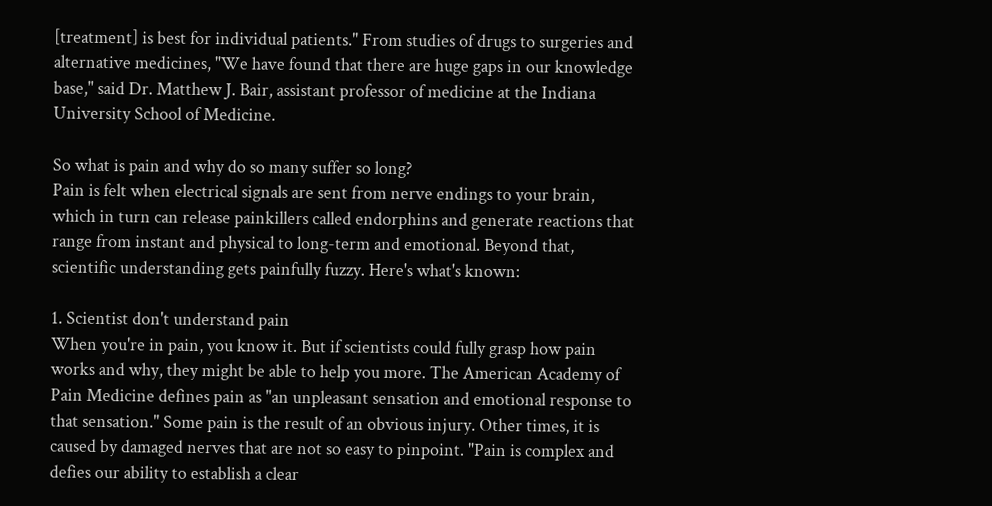[treatment] is best for individual patients." From studies of drugs to surgeries and alternative medicines, "We have found that there are huge gaps in our knowledge base," said Dr. Matthew J. Bair, assistant professor of medicine at the Indiana University School of Medicine.

So what is pain and why do so many suffer so long?
Pain is felt when electrical signals are sent from nerve endings to your brain, which in turn can release painkillers called endorphins and generate reactions that range from instant and physical to long-term and emotional. Beyond that, scientific understanding gets painfully fuzzy. Here's what's known:

1. Scientist don't understand pain
When you're in pain, you know it. But if scientists could fully grasp how pain works and why, they might be able to help you more. The American Academy of Pain Medicine defines pain as "an unpleasant sensation and emotional response to that sensation." Some pain is the result of an obvious injury. Other times, it is caused by damaged nerves that are not so easy to pinpoint. "Pain is complex and defies our ability to establish a clear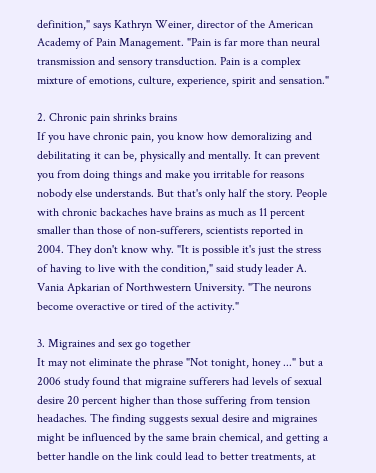definition," says Kathryn Weiner, director of the American Academy of Pain Management. "Pain is far more than neural transmission and sensory transduction. Pain is a complex mixture of emotions, culture, experience, spirit and sensation."

2. Chronic pain shrinks brains
If you have chronic pain, you know how demoralizing and debilitating it can be, physically and mentally. It can prevent you from doing things and make you irritable for reasons nobody else understands. But that's only half the story. People with chronic backaches have brains as much as 11 percent smaller than those of non-sufferers, scientists reported in 2004. They don't know why. "It is possible it's just the stress of having to live with the condition," said study leader A. Vania Apkarian of Northwestern University. "The neurons become overactive or tired of the activity."

3. Migraines and sex go together
It may not eliminate the phrase "Not tonight, honey ..." but a 2006 study found that migraine sufferers had levels of sexual desire 20 percent higher than those suffering from tension headaches. The finding suggests sexual desire and migraines might be influenced by the same brain chemical, and getting a better handle on the link could lead to better treatments, at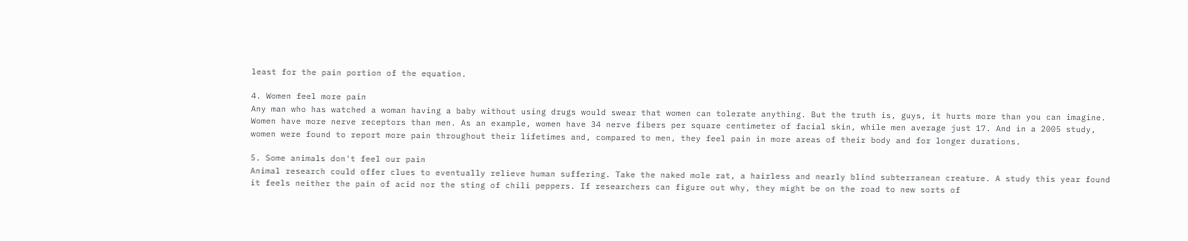least for the pain portion of the equation.

4. Women feel more pain
Any man who has watched a woman having a baby without using drugs would swear that women can tolerate anything. But the truth is, guys, it hurts more than you can imagine. Women have more nerve receptors than men. As an example, women have 34 nerve fibers per square centimeter of facial skin, while men average just 17. And in a 2005 study, women were found to report more pain throughout their lifetimes and, compared to men, they feel pain in more areas of their body and for longer durations.

5. Some animals don't feel our pain
Animal research could offer clues to eventually relieve human suffering. Take the naked mole rat, a hairless and nearly blind subterranean creature. A study this year found it feels neither the pain of acid nor the sting of chili peppers. If researchers can figure out why, they might be on the road to new sorts of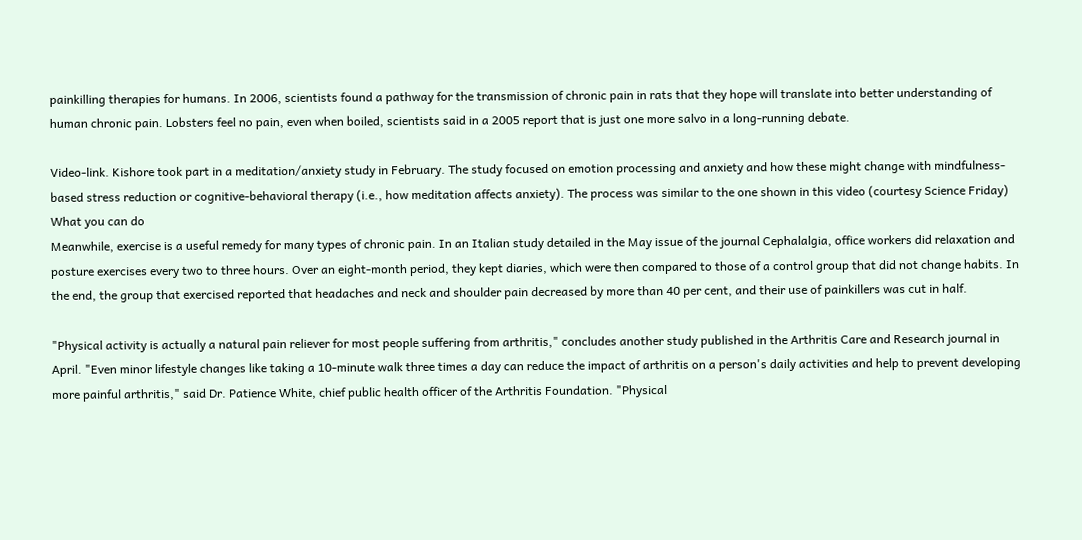painkilling therapies for humans. In 2006, scientists found a pathway for the transmission of chronic pain in rats that they hope will translate into better understanding of human chronic pain. Lobsters feel no pain, even when boiled, scientists said in a 2005 report that is just one more salvo in a long-running debate.

Video-link. Kishore took part in a meditation/anxiety study in February. The study focused on emotion processing and anxiety and how these might change with mindfulness-based stress reduction or cognitive-behavioral therapy (i.e., how meditation affects anxiety). The process was similar to the one shown in this video (courtesy Science Friday)
What you can do
Meanwhile, exercise is a useful remedy for many types of chronic pain. In an Italian study detailed in the May issue of the journal Cephalalgia, office workers did relaxation and posture exercises every two to three hours. Over an eight-month period, they kept diaries, which were then compared to those of a control group that did not change habits. In the end, the group that exercised reported that headaches and neck and shoulder pain decreased by more than 40 per cent, and their use of painkillers was cut in half.

"Physical activity is actually a natural pain reliever for most people suffering from arthritis," concludes another study published in the Arthritis Care and Research journal in April. "Even minor lifestyle changes like taking a 10-minute walk three times a day can reduce the impact of arthritis on a person's daily activities and help to prevent developing more painful arthritis," said Dr. Patience White, chief public health officer of the Arthritis Foundation. "Physical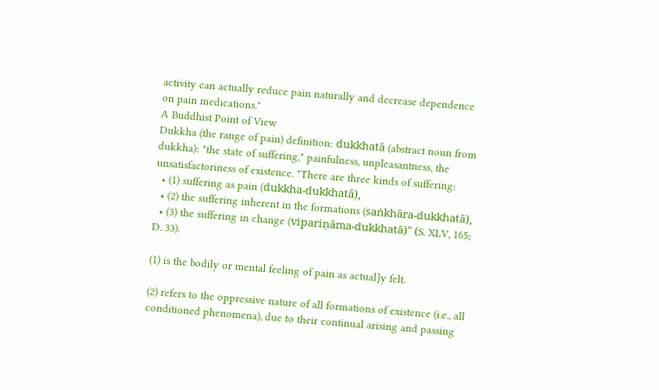activity can actually reduce pain naturally and decrease dependence on pain medications."
A Buddhist Point of View
Dukkha (the range of pain) definition: dukkhatā (abstract noun from dukkha): "the state of suffering," painfulness, unpleasantness, the unsatisfactoriness of existence. "There are three kinds of suffering:
  • (1) suffering as pain (dukkha-dukkhatā),
  • (2) the suffering inherent in the formations (saṅkhāra-dukkhatā),
  • (3) the suffering in change (vipariṇāma-dukkhatā)" (S. XLV, 165; D. 33).

(1) is the bodily or mental feeling of pain as actual]y felt.

(2) refers to the oppressive nature of all formations of existence (i.e., all conditioned phenomena), due to their continual arising and passing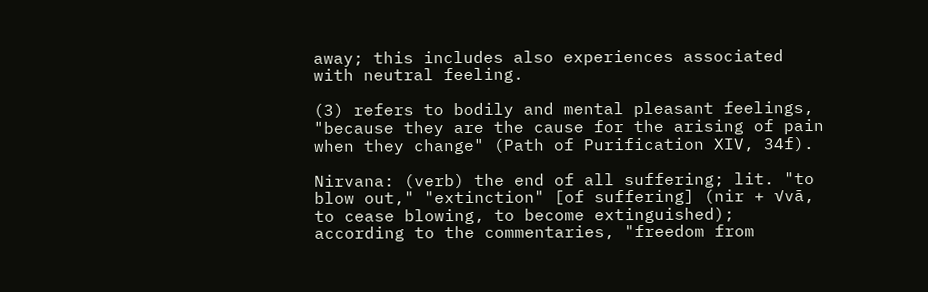away; this includes also experiences associated with neutral feeling.

(3) refers to bodily and mental pleasant feelings, "because they are the cause for the arising of pain when they change" (Path of Purification XIV, 34f).

Nirvana: (verb) the end of all suffering; lit. "to blow out," "extinction" [of suffering] (nir + √vā, to cease blowing, to become extinguished); according to the commentaries, "freedom from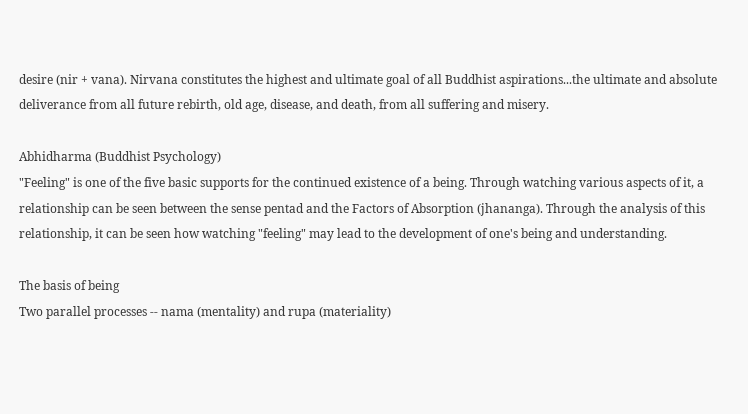desire (nir + vana). Nirvana constitutes the highest and ultimate goal of all Buddhist aspirations...the ultimate and absolute deliverance from all future rebirth, old age, disease, and death, from all suffering and misery.

Abhidharma (Buddhist Psychology)
"Feeling" is one of the five basic supports for the continued existence of a being. Through watching various aspects of it, a relationship can be seen between the sense pentad and the Factors of Absorption (jhananga). Through the analysis of this relationship, it can be seen how watching "feeling" may lead to the development of one's being and understanding.

The basis of being
Two parallel processes -- nama (mentality) and rupa (materiality)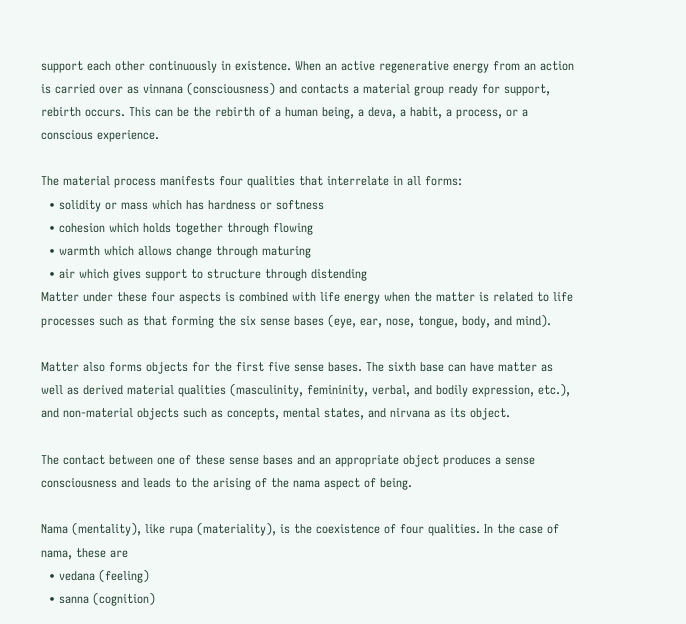support each other continuously in existence. When an active regenerative energy from an action is carried over as vinnana (consciousness) and contacts a material group ready for support, rebirth occurs. This can be the rebirth of a human being, a deva, a habit, a process, or a conscious experience.

The material process manifests four qualities that interrelate in all forms:
  • solidity or mass which has hardness or softness
  • cohesion which holds together through flowing
  • warmth which allows change through maturing
  • air which gives support to structure through distending
Matter under these four aspects is combined with life energy when the matter is related to life processes such as that forming the six sense bases (eye, ear, nose, tongue, body, and mind).

Matter also forms objects for the first five sense bases. The sixth base can have matter as well as derived material qualities (masculinity, femininity, verbal, and bodily expression, etc.), and non-material objects such as concepts, mental states, and nirvana as its object.

The contact between one of these sense bases and an appropriate object produces a sense consciousness and leads to the arising of the nama aspect of being.

Nama (mentality), like rupa (materiality), is the coexistence of four qualities. In the case of nama, these are
  • vedana (feeling)
  • sanna (cognition)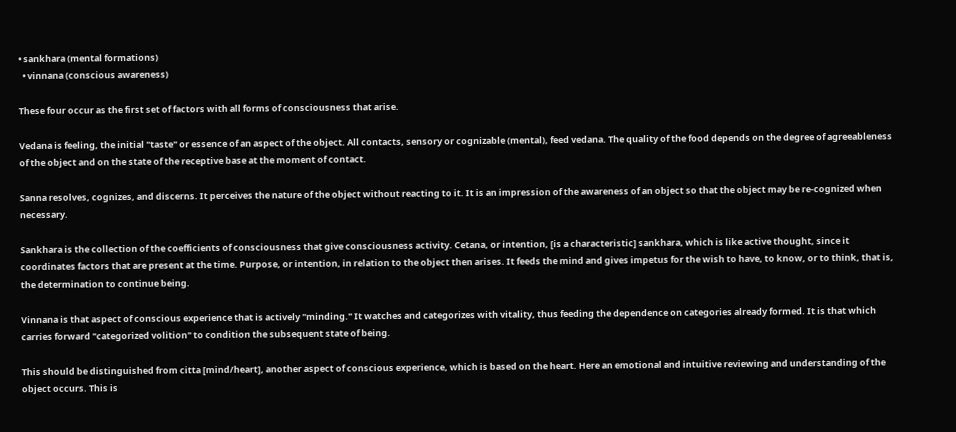• sankhara (mental formations)
  • vinnana (conscious awareness)

These four occur as the first set of factors with all forms of consciousness that arise.

Vedana is feeling, the initial "taste" or essence of an aspect of the object. All contacts, sensory or cognizable (mental), feed vedana. The quality of the food depends on the degree of agreeableness of the object and on the state of the receptive base at the moment of contact.

Sanna resolves, cognizes, and discerns. It perceives the nature of the object without reacting to it. It is an impression of the awareness of an object so that the object may be re-cognized when necessary.

Sankhara is the collection of the coefficients of consciousness that give consciousness activity. Cetana, or intention, [is a characteristic] sankhara, which is like active thought, since it coordinates factors that are present at the time. Purpose, or intention, in relation to the object then arises. It feeds the mind and gives impetus for the wish to have, to know, or to think, that is, the determination to continue being.

Vinnana is that aspect of conscious experience that is actively "minding." It watches and categorizes with vitality, thus feeding the dependence on categories already formed. It is that which carries forward "categorized volition" to condition the subsequent state of being.

This should be distinguished from citta [mind/heart], another aspect of conscious experience, which is based on the heart. Here an emotional and intuitive reviewing and understanding of the object occurs. This is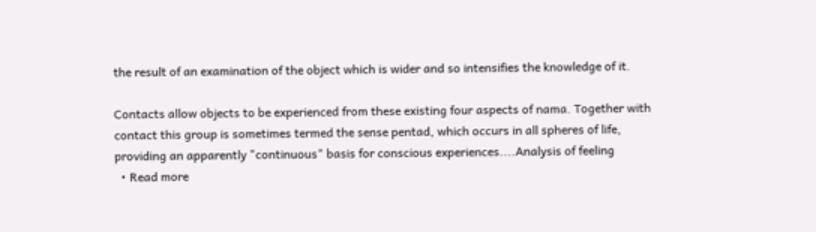the result of an examination of the object which is wider and so intensifies the knowledge of it.

Contacts allow objects to be experienced from these existing four aspects of nama. Together with contact this group is sometimes termed the sense pentad, which occurs in all spheres of life, providing an apparently "continuous" basis for conscious experiences....Analysis of feeling
  • Read more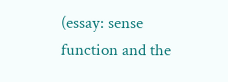(essay: sense function and the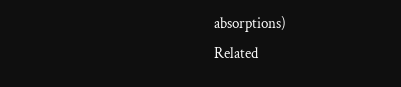absorptions)
Related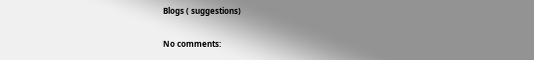Blogs ( suggestions)

No comments: